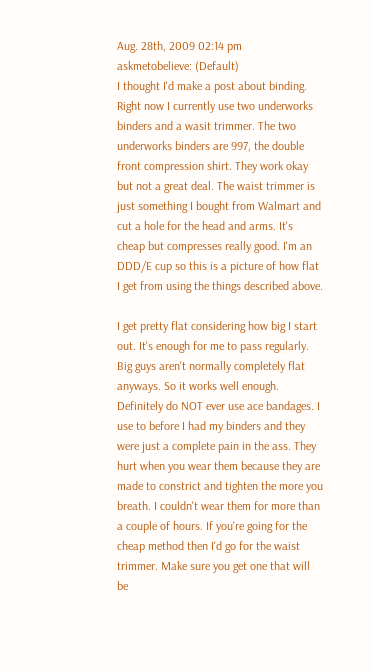Aug. 28th, 2009 02:14 pm
askmetobelieve: (Default)
I thought I'd make a post about binding. Right now I currently use two underworks binders and a wasit trimmer. The two underworks binders are 997, the double front compression shirt. They work okay but not a great deal. The waist trimmer is just something I bought from Walmart and cut a hole for the head and arms. It's cheap but compresses really good. I'm an DDD/E cup so this is a picture of how flat I get from using the things described above.

I get pretty flat considering how big I start out. It's enough for me to pass regularly.  Big guys aren't normally completely flat anyways. So it works well enough. Definitely do NOT ever use ace bandages. I use to before I had my binders and they were just a complete pain in the ass. They hurt when you wear them because they are made to constrict and tighten the more you breath. I couldn't wear them for more than a couple of hours. If you're going for the cheap method then I'd go for the waist trimmer. Make sure you get one that will be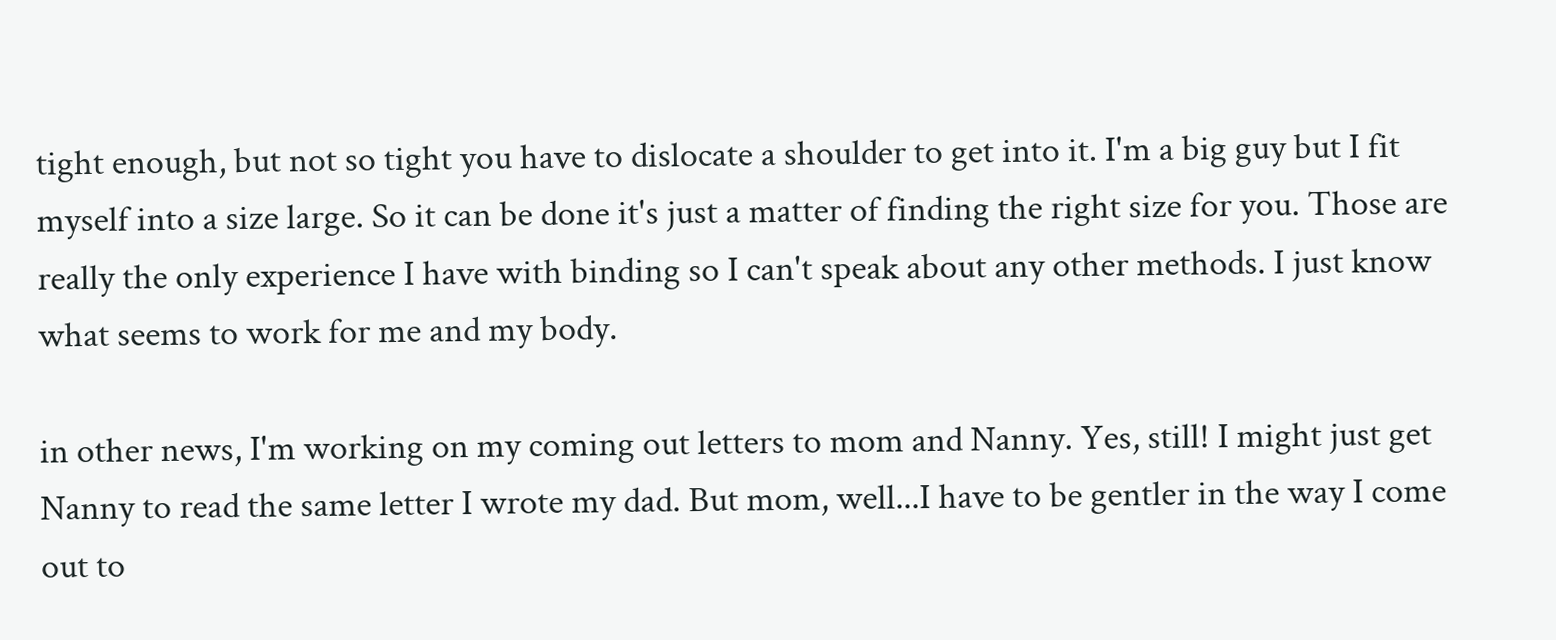tight enough, but not so tight you have to dislocate a shoulder to get into it. I'm a big guy but I fit myself into a size large. So it can be done it's just a matter of finding the right size for you. Those are really the only experience I have with binding so I can't speak about any other methods. I just know what seems to work for me and my body.

in other news, I'm working on my coming out letters to mom and Nanny. Yes, still! I might just get Nanny to read the same letter I wrote my dad. But mom, well...I have to be gentler in the way I come out to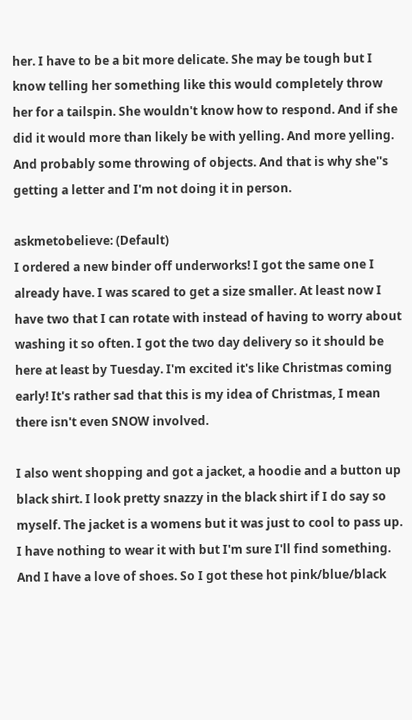her. I have to be a bit more delicate. She may be tough but I know telling her something like this would completely throw her for a tailspin. She wouldn't know how to respond. And if she did it would more than likely be with yelling. And more yelling. And probably some throwing of objects. And that is why she''s getting a letter and I'm not doing it in person.

askmetobelieve: (Default)
I ordered a new binder off underworks! I got the same one I already have. I was scared to get a size smaller. At least now I have two that I can rotate with instead of having to worry about washing it so often. I got the two day delivery so it should be here at least by Tuesday. I'm excited it's like Christmas coming early! It's rather sad that this is my idea of Christmas, I mean there isn't even SNOW involved.

I also went shopping and got a jacket, a hoodie and a button up black shirt. I look pretty snazzy in the black shirt if I do say so myself. The jacket is a womens but it was just to cool to pass up. I have nothing to wear it with but I'm sure I'll find something. And I have a love of shoes. So I got these hot pink/blue/black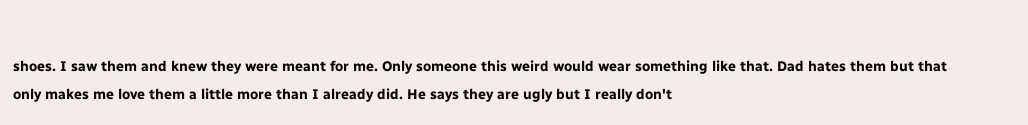shoes. I saw them and knew they were meant for me. Only someone this weird would wear something like that. Dad hates them but that only makes me love them a little more than I already did. He says they are ugly but I really don't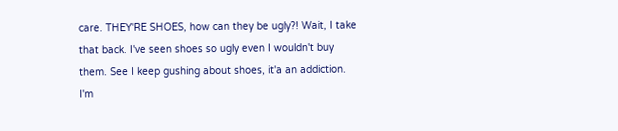care. THEY'RE SHOES, how can they be ugly?! Wait, I take that back. I've seen shoes so ugly even I wouldn't buy them. See I keep gushing about shoes, it'a an addiction. I'm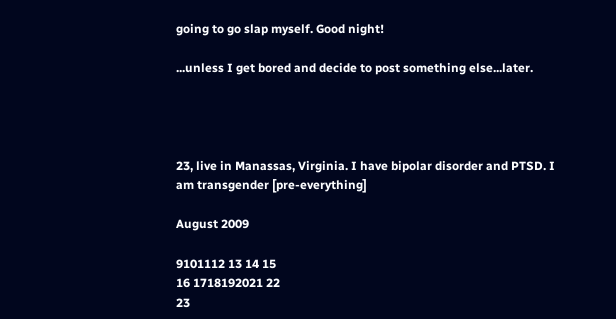going to go slap myself. Good night!

...unless I get bored and decide to post something else...later.




23, live in Manassas, Virginia. I have bipolar disorder and PTSD. I am transgender [pre-everything]

August 2009

9101112 13 14 15
16 1718192021 22
23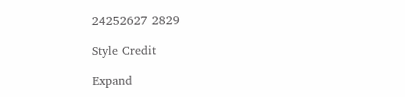24252627 2829

Style Credit

Expand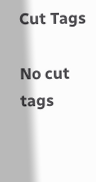Cut Tags

No cut tags